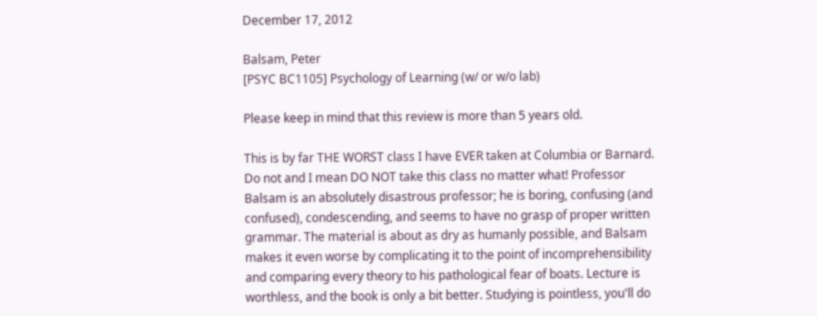December 17, 2012

Balsam, Peter
[PSYC BC1105] Psychology of Learning (w/ or w/o lab)

Please keep in mind that this review is more than 5 years old.

This is by far THE WORST class I have EVER taken at Columbia or Barnard. Do not and I mean DO NOT take this class no matter what! Professor Balsam is an absolutely disastrous professor; he is boring, confusing (and confused), condescending, and seems to have no grasp of proper written grammar. The material is about as dry as humanly possible, and Balsam makes it even worse by complicating it to the point of incomprehensibility and comparing every theory to his pathological fear of boats. Lecture is worthless, and the book is only a bit better. Studying is pointless, you'll do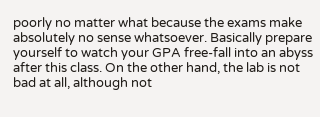poorly no matter what because the exams make absolutely no sense whatsoever. Basically prepare yourself to watch your GPA free-fall into an abyss after this class. On the other hand, the lab is not bad at all, although not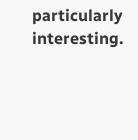particularly interesting.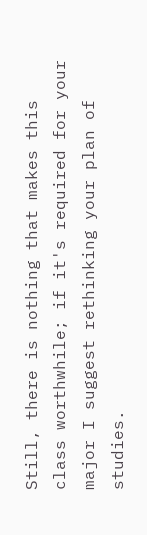Still, there is nothing that makes this class worthwhile; if it's required for your major I suggest rethinking your plan of studies.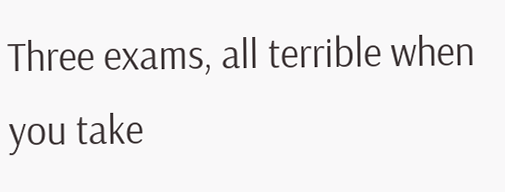Three exams, all terrible when you take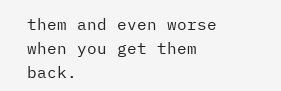them and even worse when you get them back.